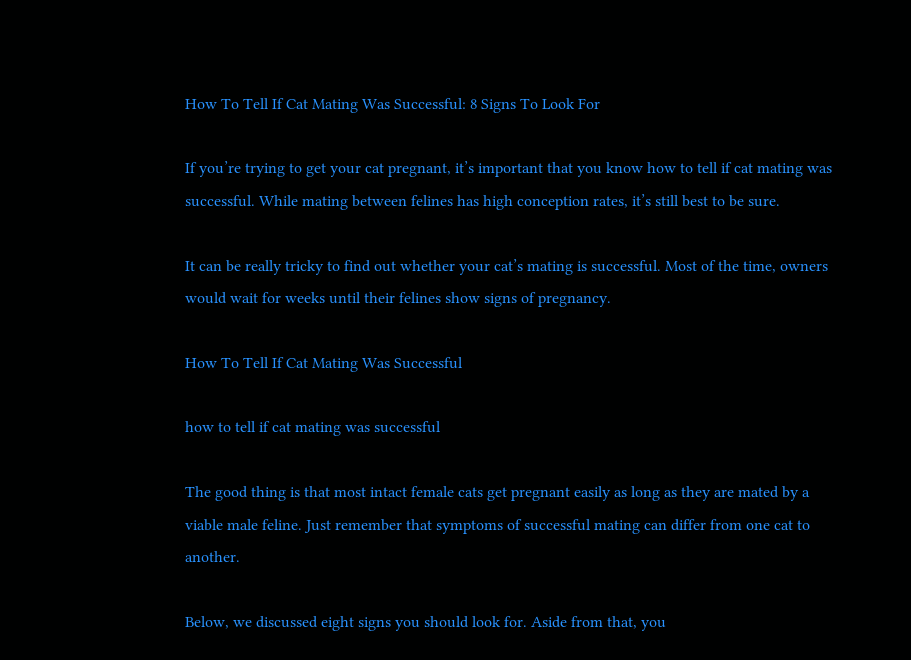How To Tell If Cat Mating Was Successful: 8 Signs To Look For

If you’re trying to get your cat pregnant, it’s important that you know how to tell if cat mating was successful. While mating between felines has high conception rates, it’s still best to be sure.

It can be really tricky to find out whether your cat’s mating is successful. Most of the time, owners would wait for weeks until their felines show signs of pregnancy.

How To Tell If Cat Mating Was Successful

how to tell if cat mating was successful

The good thing is that most intact female cats get pregnant easily as long as they are mated by a viable male feline. Just remember that symptoms of successful mating can differ from one cat to another.

Below, we discussed eight signs you should look for. Aside from that, you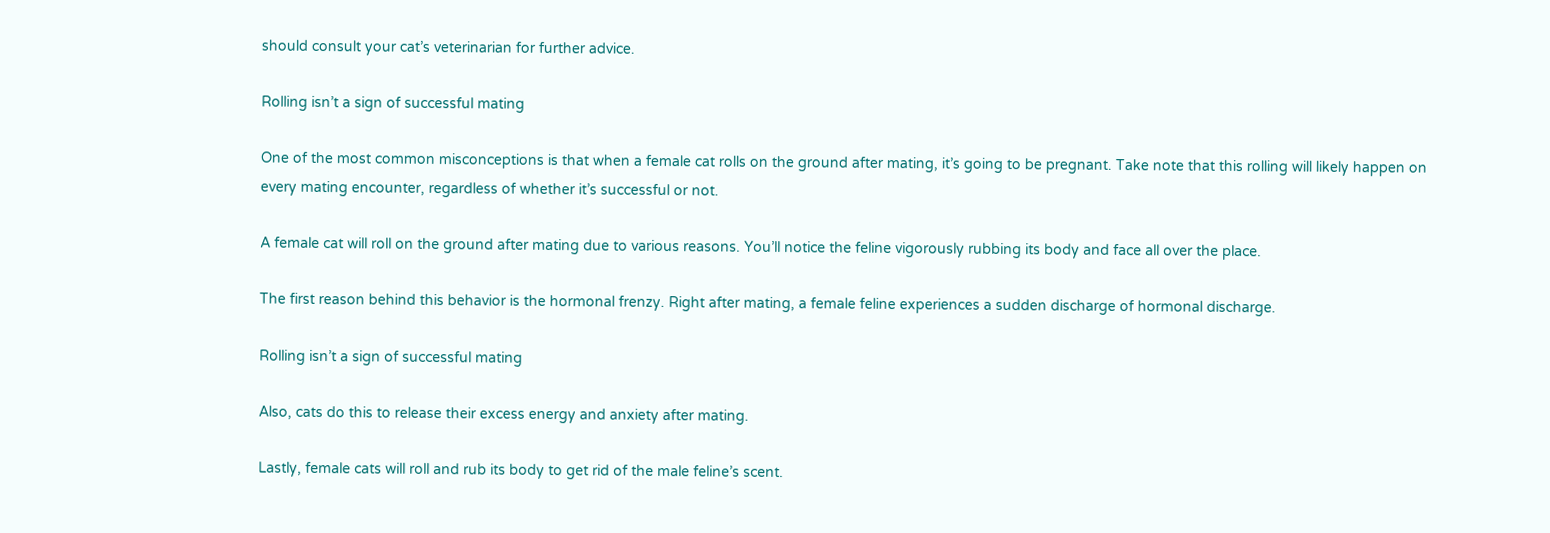should consult your cat’s veterinarian for further advice.

Rolling isn’t a sign of successful mating

One of the most common misconceptions is that when a female cat rolls on the ground after mating, it’s going to be pregnant. Take note that this rolling will likely happen on every mating encounter, regardless of whether it’s successful or not.

A female cat will roll on the ground after mating due to various reasons. You’ll notice the feline vigorously rubbing its body and face all over the place.

The first reason behind this behavior is the hormonal frenzy. Right after mating, a female feline experiences a sudden discharge of hormonal discharge.

Rolling isn’t a sign of successful mating

Also, cats do this to release their excess energy and anxiety after mating.

Lastly, female cats will roll and rub its body to get rid of the male feline’s scent.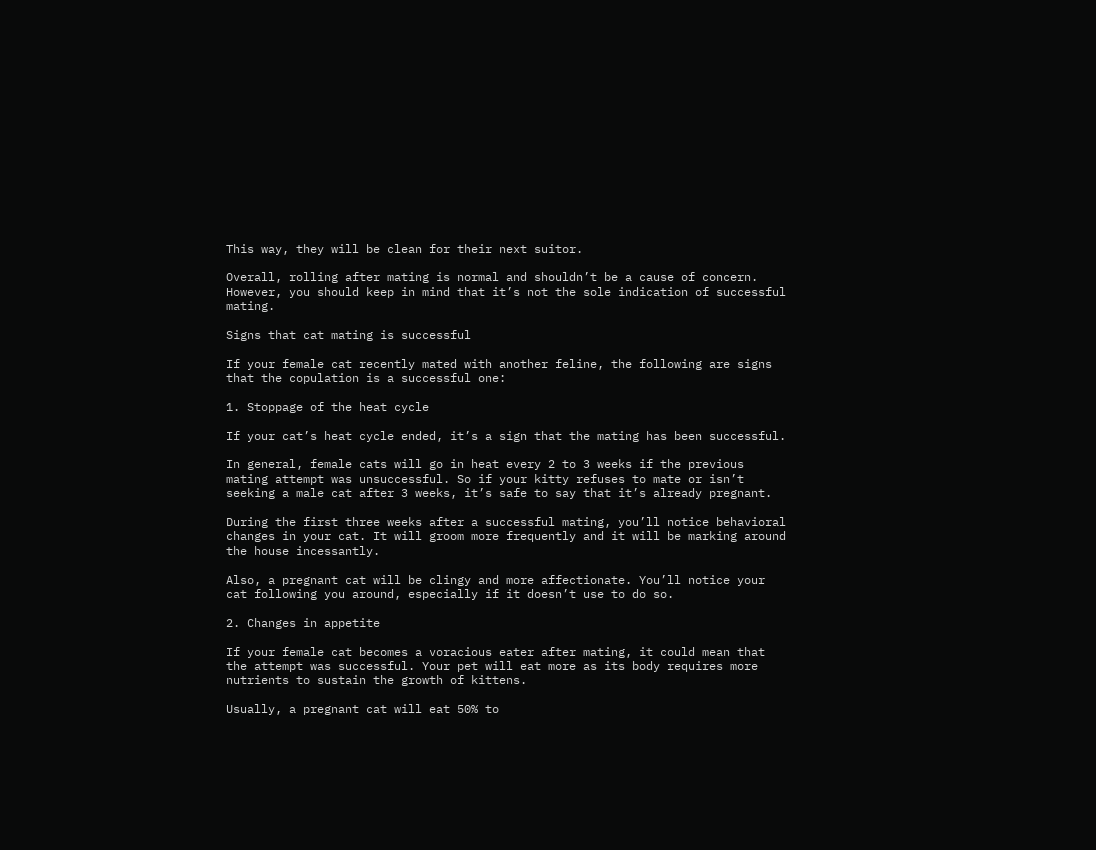This way, they will be clean for their next suitor.

Overall, rolling after mating is normal and shouldn’t be a cause of concern. However, you should keep in mind that it’s not the sole indication of successful mating.

Signs that cat mating is successful

If your female cat recently mated with another feline, the following are signs that the copulation is a successful one:

1. Stoppage of the heat cycle

If your cat’s heat cycle ended, it’s a sign that the mating has been successful.

In general, female cats will go in heat every 2 to 3 weeks if the previous mating attempt was unsuccessful. So if your kitty refuses to mate or isn’t seeking a male cat after 3 weeks, it’s safe to say that it’s already pregnant.

During the first three weeks after a successful mating, you’ll notice behavioral changes in your cat. It will groom more frequently and it will be marking around the house incessantly.

Also, a pregnant cat will be clingy and more affectionate. You’ll notice your cat following you around, especially if it doesn’t use to do so.

2. Changes in appetite

If your female cat becomes a voracious eater after mating, it could mean that the attempt was successful. Your pet will eat more as its body requires more nutrients to sustain the growth of kittens.

Usually, a pregnant cat will eat 50% to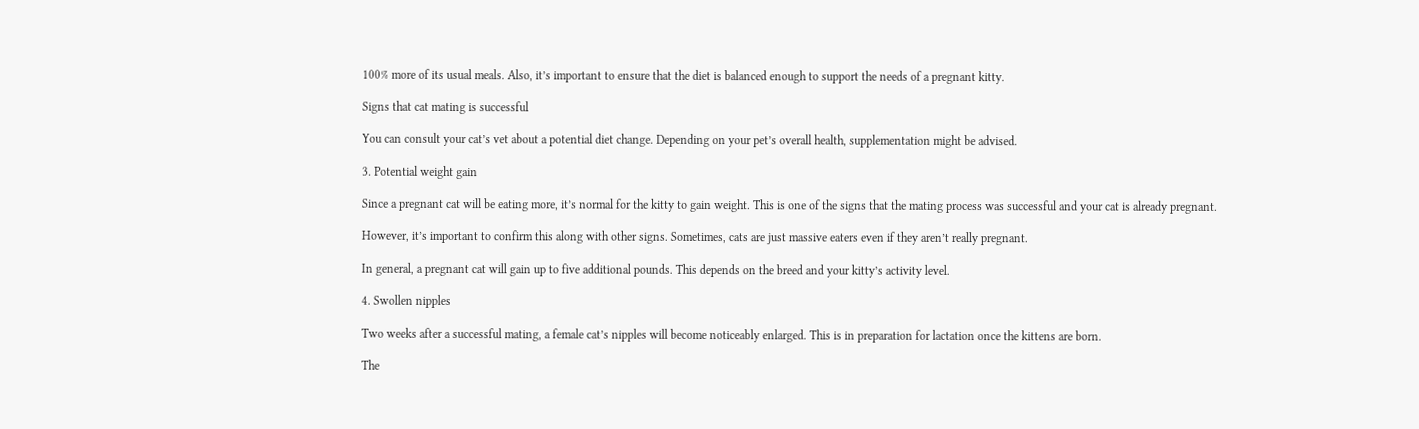100% more of its usual meals. Also, it’s important to ensure that the diet is balanced enough to support the needs of a pregnant kitty.

Signs that cat mating is successful

You can consult your cat’s vet about a potential diet change. Depending on your pet’s overall health, supplementation might be advised.

3. Potential weight gain

Since a pregnant cat will be eating more, it’s normal for the kitty to gain weight. This is one of the signs that the mating process was successful and your cat is already pregnant.

However, it’s important to confirm this along with other signs. Sometimes, cats are just massive eaters even if they aren’t really pregnant.

In general, a pregnant cat will gain up to five additional pounds. This depends on the breed and your kitty’s activity level.

4. Swollen nipples

Two weeks after a successful mating, a female cat’s nipples will become noticeably enlarged. This is in preparation for lactation once the kittens are born.

The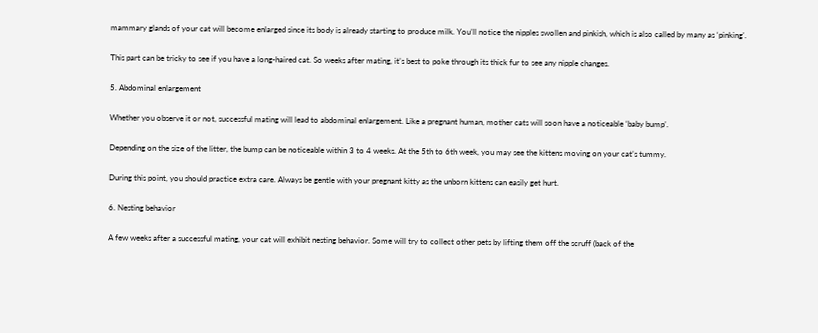mammary glands of your cat will become enlarged since its body is already starting to produce milk. You’ll notice the nipples swollen and pinkish, which is also called by many as ‘pinking’.

This part can be tricky to see if you have a long-haired cat. So weeks after mating, it’s best to poke through its thick fur to see any nipple changes.

5. Abdominal enlargement

Whether you observe it or not, successful mating will lead to abdominal enlargement. Like a pregnant human, mother cats will soon have a noticeable ‘baby bump’.

Depending on the size of the litter, the bump can be noticeable within 3 to 4 weeks. At the 5th to 6th week, you may see the kittens moving on your cat’s tummy.

During this point, you should practice extra care. Always be gentle with your pregnant kitty as the unborn kittens can easily get hurt.

6. Nesting behavior

A few weeks after a successful mating, your cat will exhibit nesting behavior. Some will try to collect other pets by lifting them off the scruff (back of the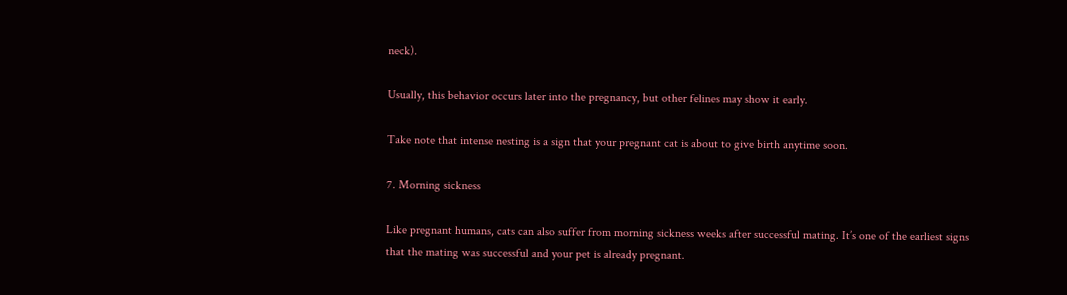neck).

Usually, this behavior occurs later into the pregnancy, but other felines may show it early.

Take note that intense nesting is a sign that your pregnant cat is about to give birth anytime soon.

7. Morning sickness

Like pregnant humans, cats can also suffer from morning sickness weeks after successful mating. It’s one of the earliest signs that the mating was successful and your pet is already pregnant.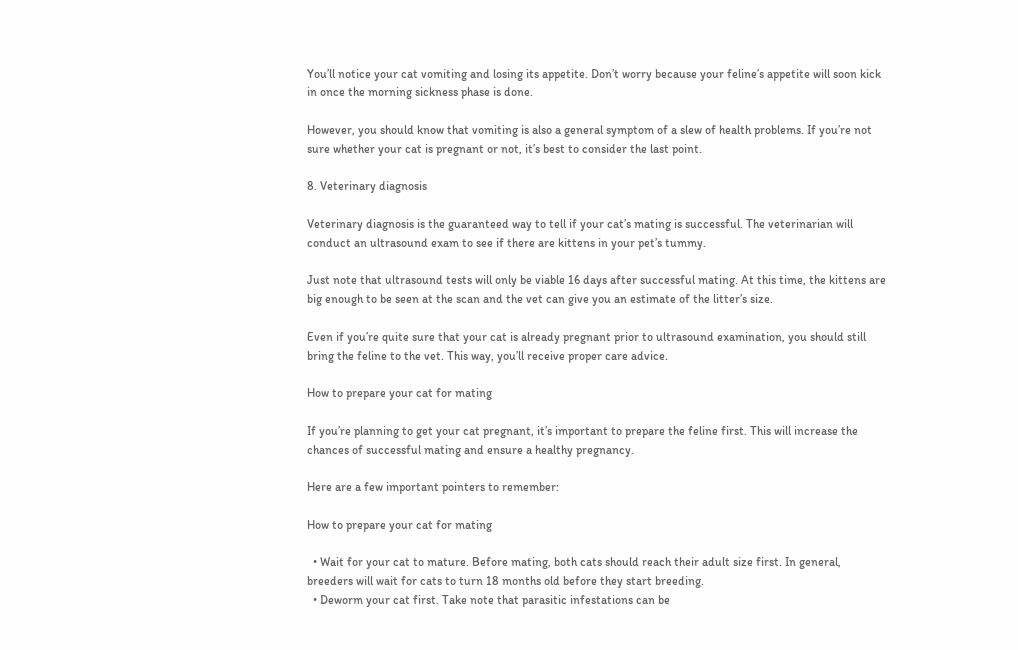You’ll notice your cat vomiting and losing its appetite. Don’t worry because your feline’s appetite will soon kick in once the morning sickness phase is done.

However, you should know that vomiting is also a general symptom of a slew of health problems. If you’re not sure whether your cat is pregnant or not, it’s best to consider the last point.

8. Veterinary diagnosis

Veterinary diagnosis is the guaranteed way to tell if your cat’s mating is successful. The veterinarian will conduct an ultrasound exam to see if there are kittens in your pet’s tummy.

Just note that ultrasound tests will only be viable 16 days after successful mating. At this time, the kittens are big enough to be seen at the scan and the vet can give you an estimate of the litter’s size.

Even if you’re quite sure that your cat is already pregnant prior to ultrasound examination, you should still bring the feline to the vet. This way, you’ll receive proper care advice.

How to prepare your cat for mating

If you’re planning to get your cat pregnant, it’s important to prepare the feline first. This will increase the chances of successful mating and ensure a healthy pregnancy.

Here are a few important pointers to remember:

How to prepare your cat for mating

  • Wait for your cat to mature. Before mating, both cats should reach their adult size first. In general, breeders will wait for cats to turn 18 months old before they start breeding.
  • Deworm your cat first. Take note that parasitic infestations can be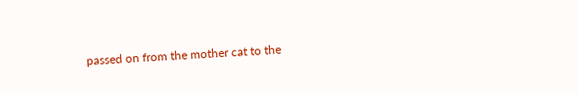passed on from the mother cat to the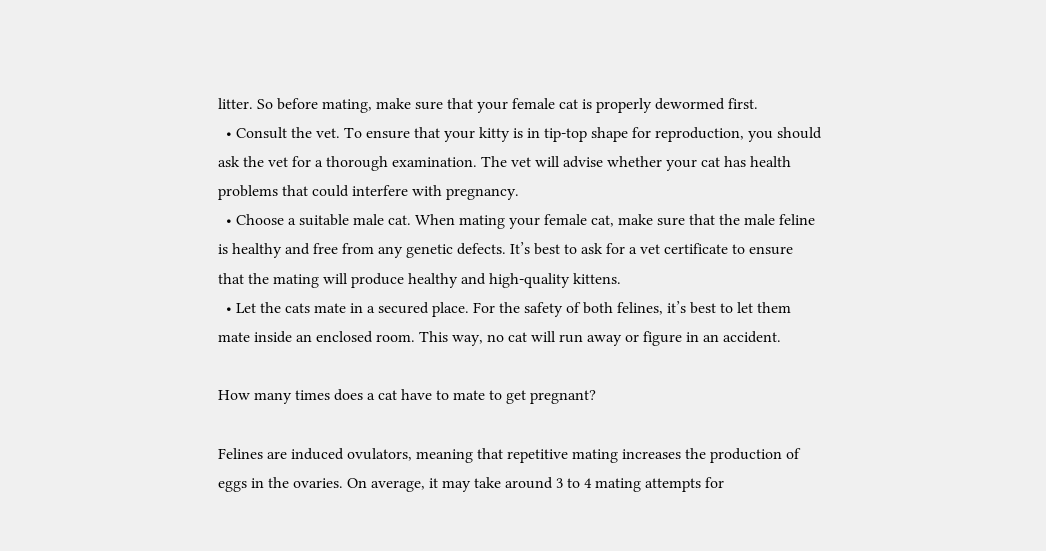litter. So before mating, make sure that your female cat is properly dewormed first.
  • Consult the vet. To ensure that your kitty is in tip-top shape for reproduction, you should ask the vet for a thorough examination. The vet will advise whether your cat has health problems that could interfere with pregnancy.
  • Choose a suitable male cat. When mating your female cat, make sure that the male feline is healthy and free from any genetic defects. It’s best to ask for a vet certificate to ensure that the mating will produce healthy and high-quality kittens.
  • Let the cats mate in a secured place. For the safety of both felines, it’s best to let them mate inside an enclosed room. This way, no cat will run away or figure in an accident.

How many times does a cat have to mate to get pregnant?

Felines are induced ovulators, meaning that repetitive mating increases the production of eggs in the ovaries. On average, it may take around 3 to 4 mating attempts for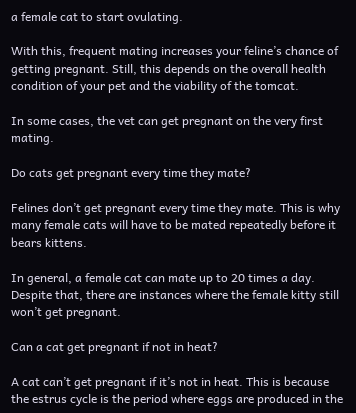a female cat to start ovulating.

With this, frequent mating increases your feline’s chance of getting pregnant. Still, this depends on the overall health condition of your pet and the viability of the tomcat.

In some cases, the vet can get pregnant on the very first mating.

Do cats get pregnant every time they mate?

Felines don’t get pregnant every time they mate. This is why many female cats will have to be mated repeatedly before it bears kittens.

In general, a female cat can mate up to 20 times a day. Despite that, there are instances where the female kitty still won’t get pregnant.

Can a cat get pregnant if not in heat?

A cat can’t get pregnant if it’s not in heat. This is because the estrus cycle is the period where eggs are produced in the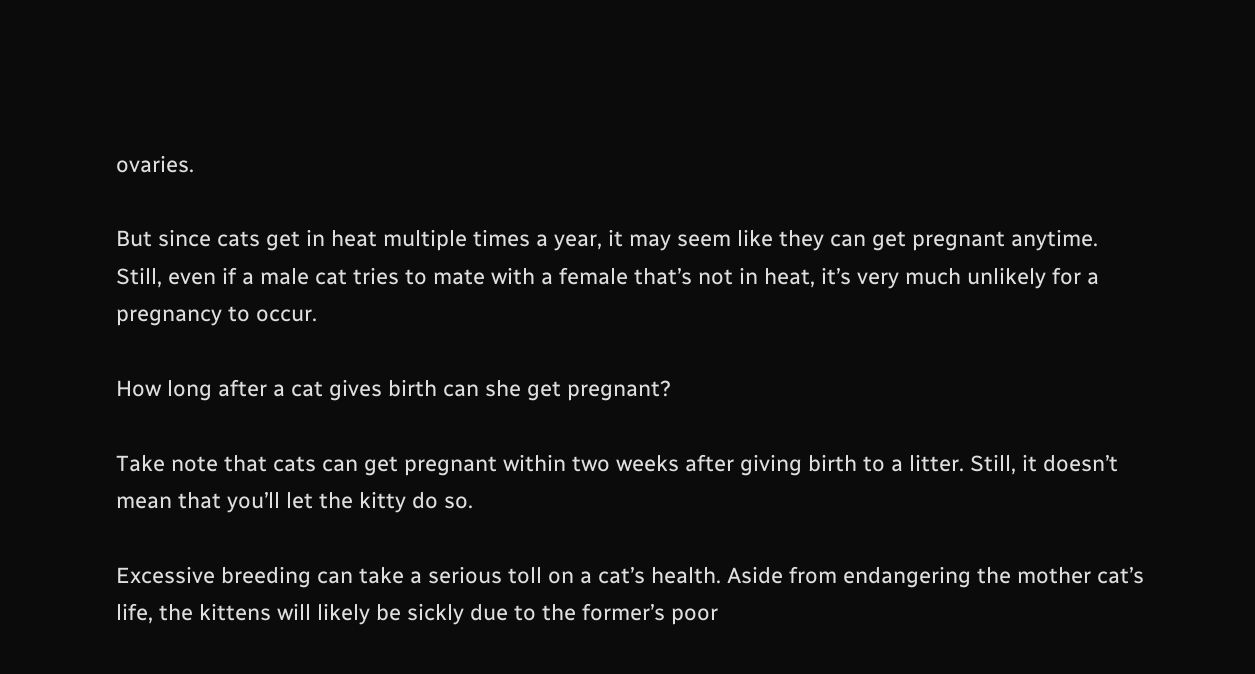ovaries.

But since cats get in heat multiple times a year, it may seem like they can get pregnant anytime. Still, even if a male cat tries to mate with a female that’s not in heat, it’s very much unlikely for a pregnancy to occur.

How long after a cat gives birth can she get pregnant?

Take note that cats can get pregnant within two weeks after giving birth to a litter. Still, it doesn’t mean that you’ll let the kitty do so.

Excessive breeding can take a serious toll on a cat’s health. Aside from endangering the mother cat’s life, the kittens will likely be sickly due to the former’s poor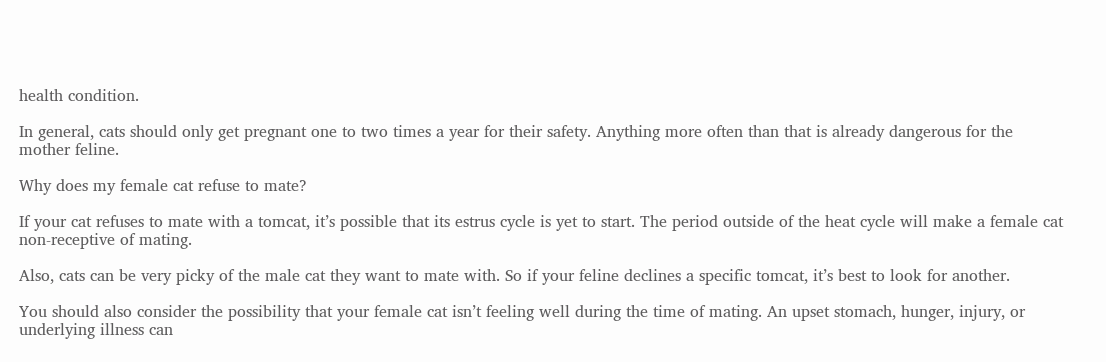health condition.

In general, cats should only get pregnant one to two times a year for their safety. Anything more often than that is already dangerous for the mother feline.

Why does my female cat refuse to mate?

If your cat refuses to mate with a tomcat, it’s possible that its estrus cycle is yet to start. The period outside of the heat cycle will make a female cat non-receptive of mating.

Also, cats can be very picky of the male cat they want to mate with. So if your feline declines a specific tomcat, it’s best to look for another.

You should also consider the possibility that your female cat isn’t feeling well during the time of mating. An upset stomach, hunger, injury, or underlying illness can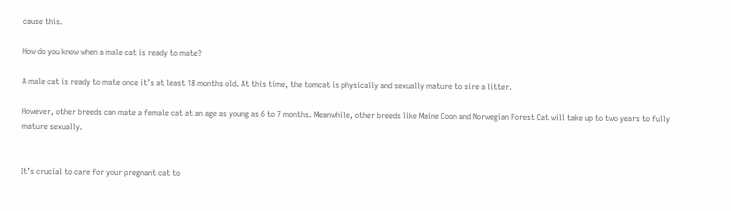cause this.

How do you know when a male cat is ready to mate?

A male cat is ready to mate once it’s at least 18 months old. At this time, the tomcat is physically and sexually mature to sire a litter.

However, other breeds can mate a female cat at an age as young as 6 to 7 months. Meanwhile, other breeds like Maine Coon and Norwegian Forest Cat will take up to two years to fully mature sexually.


It’s crucial to care for your pregnant cat to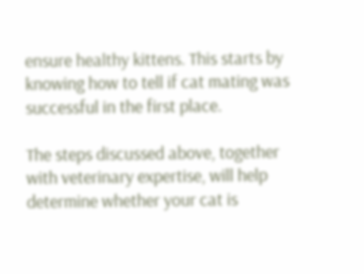ensure healthy kittens. This starts by knowing how to tell if cat mating was successful in the first place.

The steps discussed above, together with veterinary expertise, will help determine whether your cat is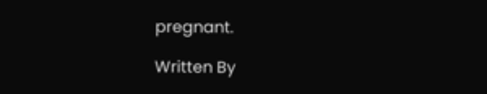pregnant.

Written By